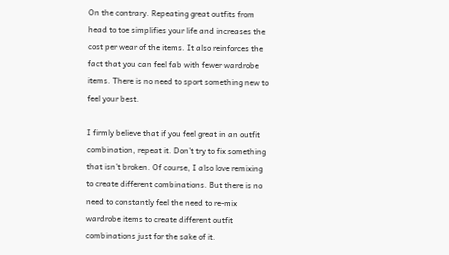On the contrary. Repeating great outfits from head to toe simplifies your life and increases the cost per wear of the items. It also reinforces the fact that you can feel fab with fewer wardrobe items. There is no need to sport something new to feel your best.

I firmly believe that if you feel great in an outfit combination, repeat it. Don’t try to fix something that isn’t broken. Of course, I also love remixing to create different combinations. But there is no need to constantly feel the need to re-mix wardrobe items to create different outfit combinations just for the sake of it.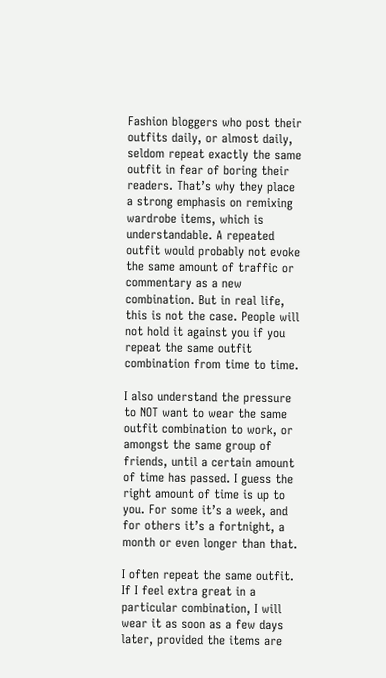Fashion bloggers who post their outfits daily, or almost daily, seldom repeat exactly the same outfit in fear of boring their readers. That’s why they place a strong emphasis on remixing wardrobe items, which is understandable. A repeated outfit would probably not evoke the same amount of traffic or commentary as a new combination. But in real life, this is not the case. People will not hold it against you if you repeat the same outfit combination from time to time.

I also understand the pressure to NOT want to wear the same outfit combination to work, or amongst the same group of friends, until a certain amount of time has passed. I guess the right amount of time is up to you. For some it’s a week, and for others it’s a fortnight, a month or even longer than that.

I often repeat the same outfit. If I feel extra great in a particular combination, I will wear it as soon as a few days later, provided the items are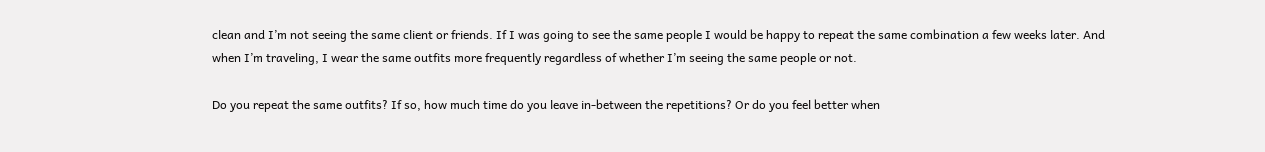clean and I’m not seeing the same client or friends. If I was going to see the same people I would be happy to repeat the same combination a few weeks later. And when I’m traveling, I wear the same outfits more frequently regardless of whether I’m seeing the same people or not.

Do you repeat the same outfits? If so, how much time do you leave in-between the repetitions? Or do you feel better when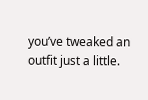you’ve tweaked an outfit just a little.